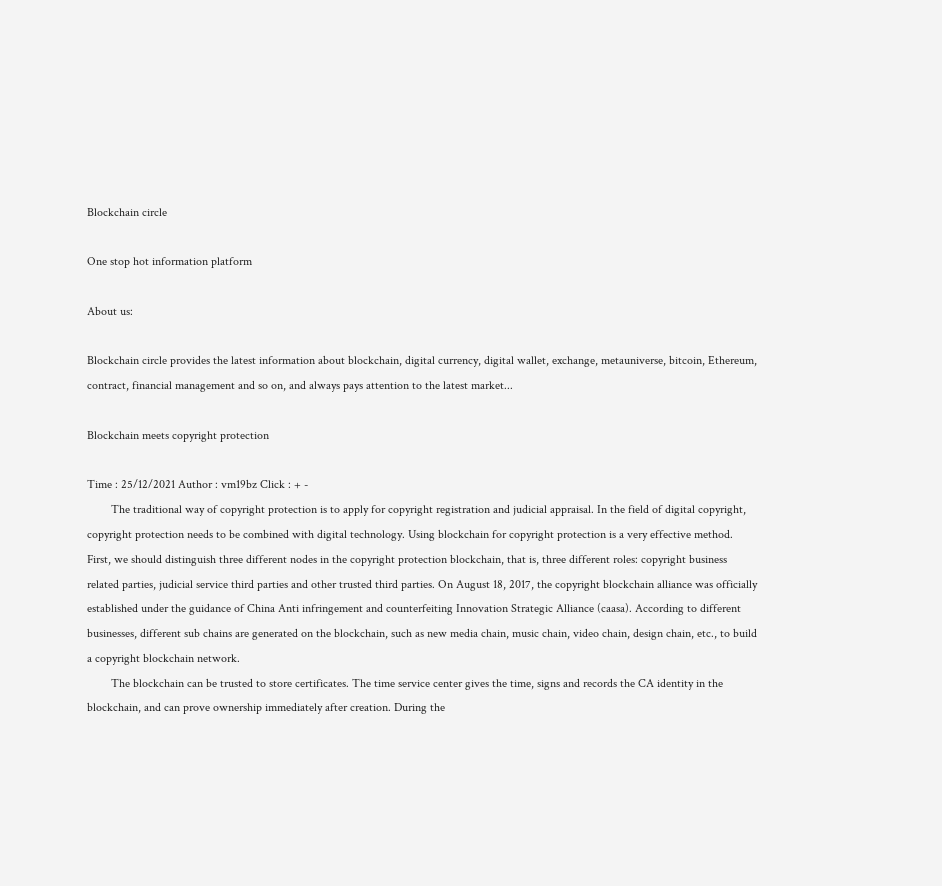Blockchain circle

One stop hot information platform

About us:

Blockchain circle provides the latest information about blockchain, digital currency, digital wallet, exchange, metauniverse, bitcoin, Ethereum, contract, financial management and so on, and always pays attention to the latest market...

Blockchain meets copyright protection

Time : 25/12/2021 Author : vm19bz Click : + -
        The traditional way of copyright protection is to apply for copyright registration and judicial appraisal. In the field of digital copyright, copyright protection needs to be combined with digital technology. Using blockchain for copyright protection is a very effective method. First, we should distinguish three different nodes in the copyright protection blockchain, that is, three different roles: copyright business related parties, judicial service third parties and other trusted third parties. On August 18, 2017, the copyright blockchain alliance was officially established under the guidance of China Anti infringement and counterfeiting Innovation Strategic Alliance (caasa). According to different businesses, different sub chains are generated on the blockchain, such as new media chain, music chain, video chain, design chain, etc., to build a copyright blockchain network.
        The blockchain can be trusted to store certificates. The time service center gives the time, signs and records the CA identity in the blockchain, and can prove ownership immediately after creation. During the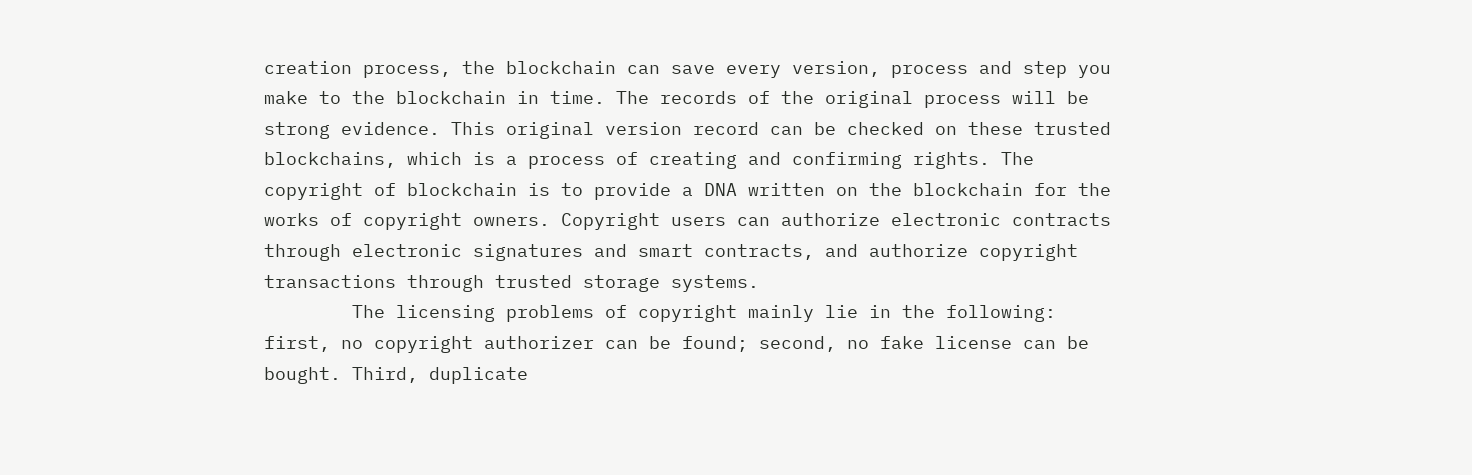creation process, the blockchain can save every version, process and step you make to the blockchain in time. The records of the original process will be strong evidence. This original version record can be checked on these trusted blockchains, which is a process of creating and confirming rights. The copyright of blockchain is to provide a DNA written on the blockchain for the works of copyright owners. Copyright users can authorize electronic contracts through electronic signatures and smart contracts, and authorize copyright transactions through trusted storage systems.
        The licensing problems of copyright mainly lie in the following: first, no copyright authorizer can be found; second, no fake license can be bought. Third, duplicate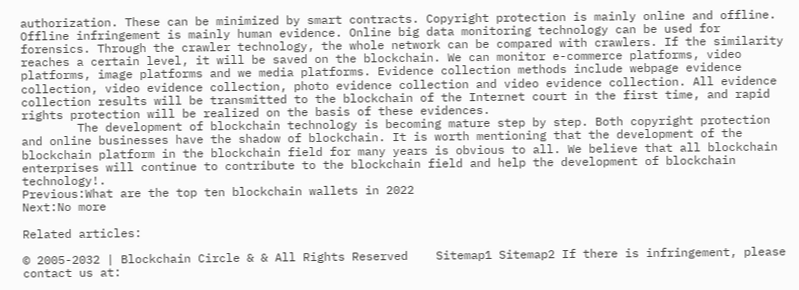authorization. These can be minimized by smart contracts. Copyright protection is mainly online and offline. Offline infringement is mainly human evidence. Online big data monitoring technology can be used for forensics. Through the crawler technology, the whole network can be compared with crawlers. If the similarity reaches a certain level, it will be saved on the blockchain. We can monitor e-commerce platforms, video platforms, image platforms and we media platforms. Evidence collection methods include webpage evidence collection, video evidence collection, photo evidence collection and video evidence collection. All evidence collection results will be transmitted to the blockchain of the Internet court in the first time, and rapid rights protection will be realized on the basis of these evidences.
        The development of blockchain technology is becoming mature step by step. Both copyright protection and online businesses have the shadow of blockchain. It is worth mentioning that the development of the blockchain platform in the blockchain field for many years is obvious to all. We believe that all blockchain enterprises will continue to contribute to the blockchain field and help the development of blockchain technology!.
Previous:What are the top ten blockchain wallets in 2022
Next:No more

Related articles:

© 2005-2032 | Blockchain Circle & & All Rights Reserved    Sitemap1 Sitemap2 If there is infringement, please contact us at: